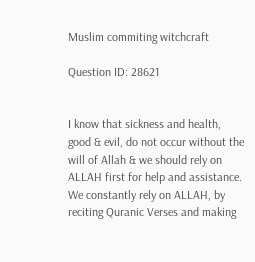Muslim commiting witchcraft

Question ID: 28621


I know that sickness and health, good & evil, do not occur without the will of Allah & we should rely on ALLAH first for help and assistance. We constantly rely on ALLAH, by reciting Quranic Verses and making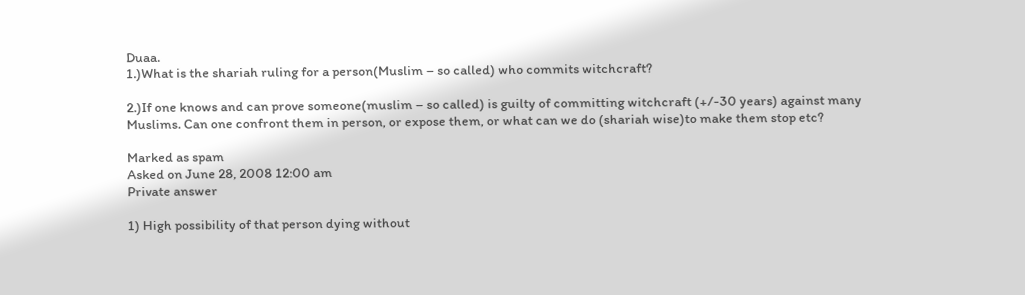Duaa.
1.)What is the shariah ruling for a person(Muslim – so called) who commits witchcraft?

2.)If one knows and can prove someone(muslim – so called) is guilty of committing witchcraft (+/-30 years) against many Muslims. Can one confront them in person, or expose them, or what can we do (shariah wise)to make them stop etc?

Marked as spam
Asked on June 28, 2008 12:00 am
Private answer

1) High possibility of that person dying without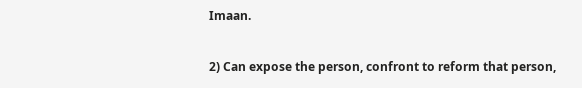Imaan.

2) Can expose the person, confront to reform that person,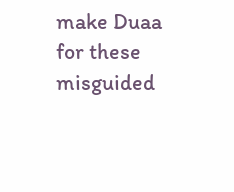make Duaa for these misguided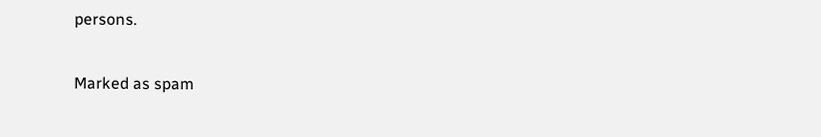persons.

Marked as spam